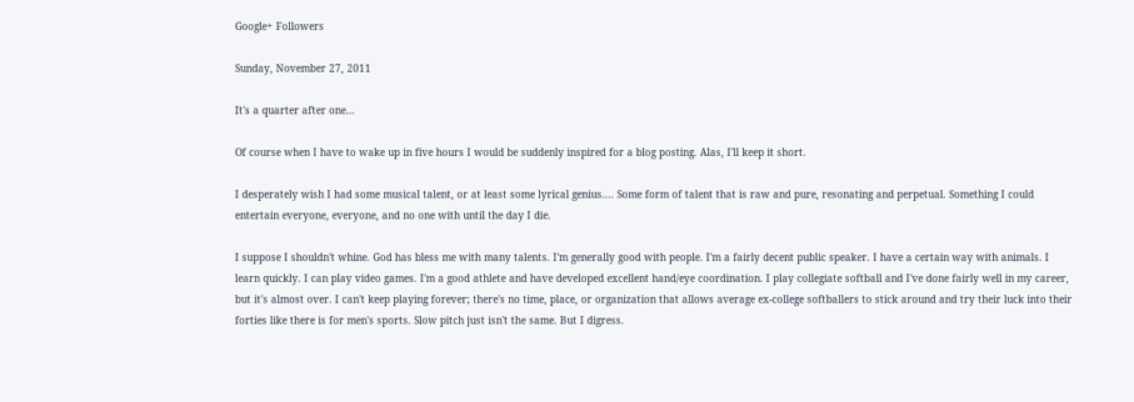Google+ Followers

Sunday, November 27, 2011

It's a quarter after one...

Of course when I have to wake up in five hours I would be suddenly inspired for a blog posting. Alas, I'll keep it short.

I desperately wish I had some musical talent, or at least some lyrical genius.... Some form of talent that is raw and pure, resonating and perpetual. Something I could entertain everyone, everyone, and no one with until the day I die.

I suppose I shouldn't whine. God has bless me with many talents. I'm generally good with people. I'm a fairly decent public speaker. I have a certain way with animals. I learn quickly. I can play video games. I'm a good athlete and have developed excellent hand/eye coordination. I play collegiate softball and I've done fairly well in my career, but it's almost over. I can't keep playing forever; there's no time, place, or organization that allows average ex-college softballers to stick around and try their luck into their forties like there is for men's sports. Slow pitch just isn't the same. But I digress.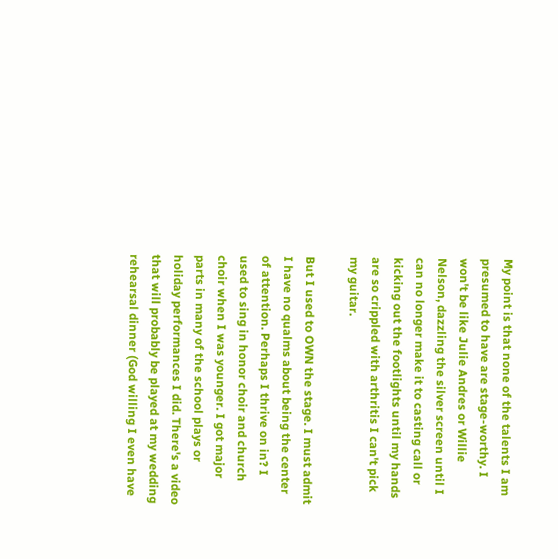My point is that none of the talents I am presumed to have are stage-worthy. I won't be like Julie Andres or Willie Nelson, dazzling the silver screen until I can no longer make it to casting call or kicking out the footlights until my hands are so crippled with arthritis I can't pick my guitar.

But I used to OWN the stage. I must admit I have no qualms about being the center of attention. Perhaps I thrive on in? I used to sing in honor choir and church choir when I was younger. I got major parts in many of the school plays or holiday performances I did. There's a video that will probably be played at my wedding rehearsal dinner (God willing I even have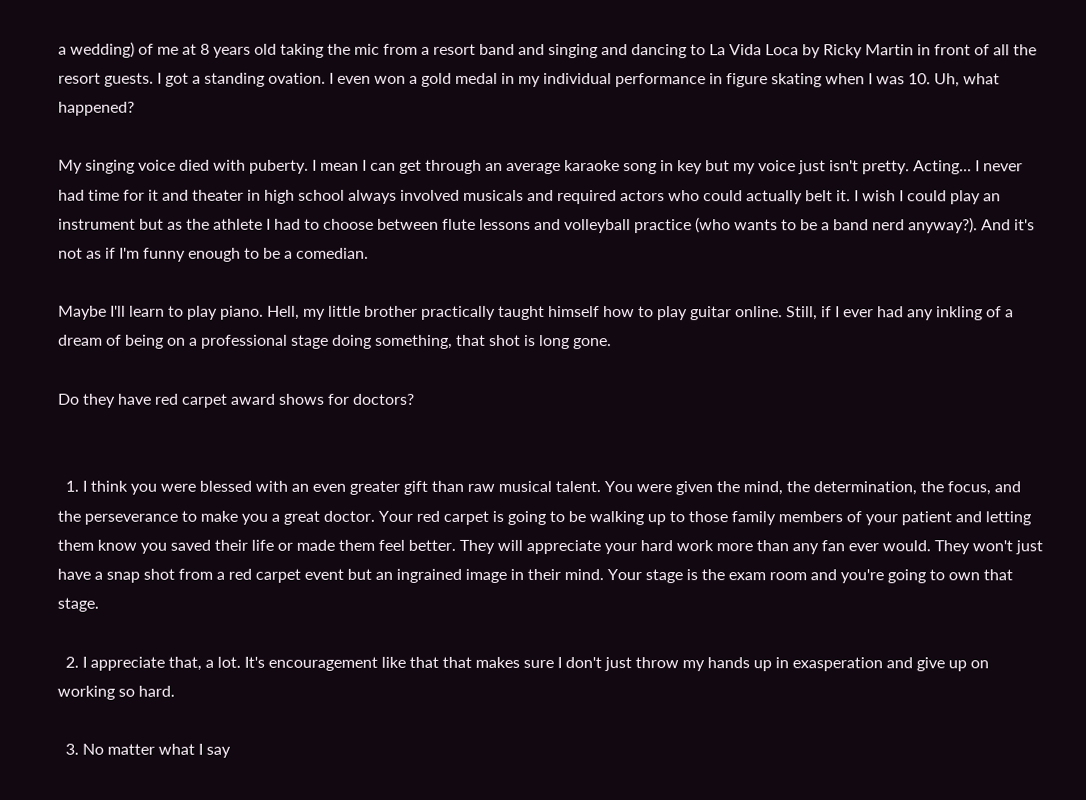a wedding) of me at 8 years old taking the mic from a resort band and singing and dancing to La Vida Loca by Ricky Martin in front of all the resort guests. I got a standing ovation. I even won a gold medal in my individual performance in figure skating when I was 10. Uh, what happened?

My singing voice died with puberty. I mean I can get through an average karaoke song in key but my voice just isn't pretty. Acting... I never had time for it and theater in high school always involved musicals and required actors who could actually belt it. I wish I could play an instrument but as the athlete I had to choose between flute lessons and volleyball practice (who wants to be a band nerd anyway?). And it's not as if I'm funny enough to be a comedian.

Maybe I'll learn to play piano. Hell, my little brother practically taught himself how to play guitar online. Still, if I ever had any inkling of a dream of being on a professional stage doing something, that shot is long gone.

Do they have red carpet award shows for doctors?


  1. I think you were blessed with an even greater gift than raw musical talent. You were given the mind, the determination, the focus, and the perseverance to make you a great doctor. Your red carpet is going to be walking up to those family members of your patient and letting them know you saved their life or made them feel better. They will appreciate your hard work more than any fan ever would. They won't just have a snap shot from a red carpet event but an ingrained image in their mind. Your stage is the exam room and you're going to own that stage.

  2. I appreciate that, a lot. It's encouragement like that that makes sure I don't just throw my hands up in exasperation and give up on working so hard.

  3. No matter what I say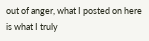out of anger, what I posted on here is what I truly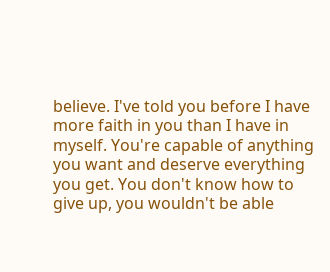believe. I've told you before I have more faith in you than I have in myself. You're capable of anything you want and deserve everything you get. You don't know how to give up, you wouldn't be able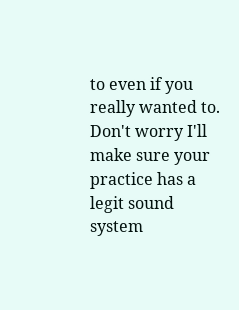to even if you really wanted to. Don't worry I'll make sure your practice has a legit sound system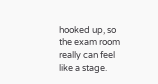hooked up, so the exam room really can feel like a stage.